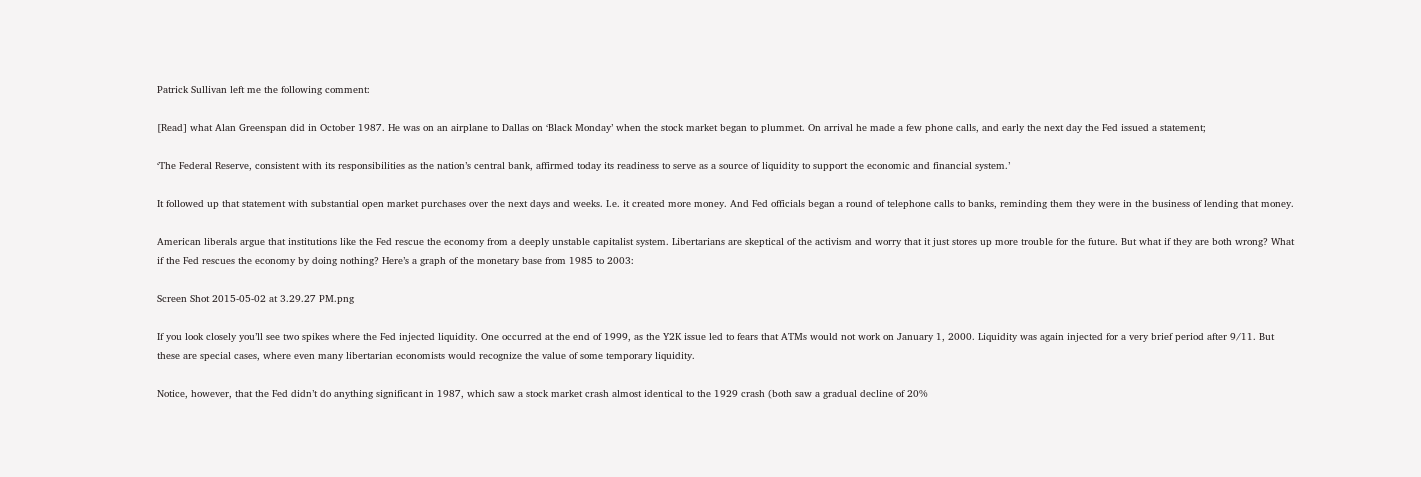Patrick Sullivan left me the following comment:

[Read] what Alan Greenspan did in October 1987. He was on an airplane to Dallas on ‘Black Monday’ when the stock market began to plummet. On arrival he made a few phone calls, and early the next day the Fed issued a statement;

‘The Federal Reserve, consistent with its responsibilities as the nation’s central bank, affirmed today its readiness to serve as a source of liquidity to support the economic and financial system.’

It followed up that statement with substantial open market purchases over the next days and weeks. I.e. it created more money. And Fed officials began a round of telephone calls to banks, reminding them they were in the business of lending that money.

American liberals argue that institutions like the Fed rescue the economy from a deeply unstable capitalist system. Libertarians are skeptical of the activism and worry that it just stores up more trouble for the future. But what if they are both wrong? What if the Fed rescues the economy by doing nothing? Here’s a graph of the monetary base from 1985 to 2003:

Screen Shot 2015-05-02 at 3.29.27 PM.png

If you look closely you’ll see two spikes where the Fed injected liquidity. One occurred at the end of 1999, as the Y2K issue led to fears that ATMs would not work on January 1, 2000. Liquidity was again injected for a very brief period after 9/11. But these are special cases, where even many libertarian economists would recognize the value of some temporary liquidity.

Notice, however, that the Fed didn’t do anything significant in 1987, which saw a stock market crash almost identical to the 1929 crash (both saw a gradual decline of 20%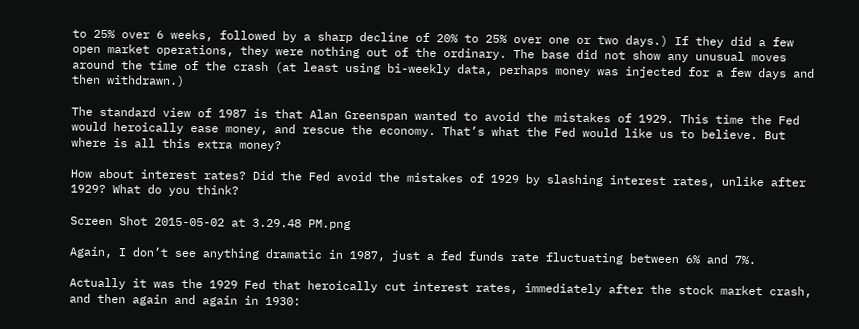to 25% over 6 weeks, followed by a sharp decline of 20% to 25% over one or two days.) If they did a few open market operations, they were nothing out of the ordinary. The base did not show any unusual moves around the time of the crash (at least using bi-weekly data, perhaps money was injected for a few days and then withdrawn.)

The standard view of 1987 is that Alan Greenspan wanted to avoid the mistakes of 1929. This time the Fed would heroically ease money, and rescue the economy. That’s what the Fed would like us to believe. But where is all this extra money?

How about interest rates? Did the Fed avoid the mistakes of 1929 by slashing interest rates, unlike after 1929? What do you think?

Screen Shot 2015-05-02 at 3.29.48 PM.png

Again, I don’t see anything dramatic in 1987, just a fed funds rate fluctuating between 6% and 7%.

Actually it was the 1929 Fed that heroically cut interest rates, immediately after the stock market crash, and then again and again in 1930: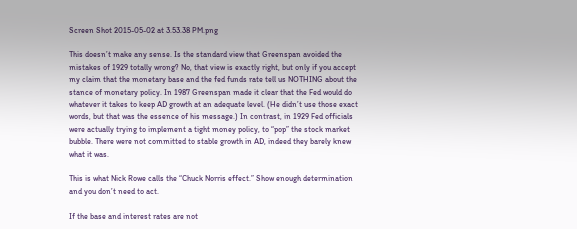Screen Shot 2015-05-02 at 3.53.38 PM.png

This doesn’t make any sense. Is the standard view that Greenspan avoided the mistakes of 1929 totally wrong? No, that view is exactly right, but only if you accept my claim that the monetary base and the fed funds rate tell us NOTHING about the stance of monetary policy. In 1987 Greenspan made it clear that the Fed would do whatever it takes to keep AD growth at an adequate level. (He didn’t use those exact words, but that was the essence of his message.) In contrast, in 1929 Fed officials were actually trying to implement a tight money policy, to “pop” the stock market bubble. There were not committed to stable growth in AD, indeed they barely knew what it was.

This is what Nick Rowe calls the “Chuck Norris effect.” Show enough determination and you don’t need to act.

If the base and interest rates are not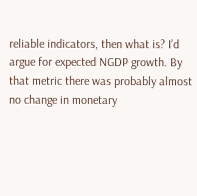reliable indicators, then what is? I’d argue for expected NGDP growth. By that metric there was probably almost no change in monetary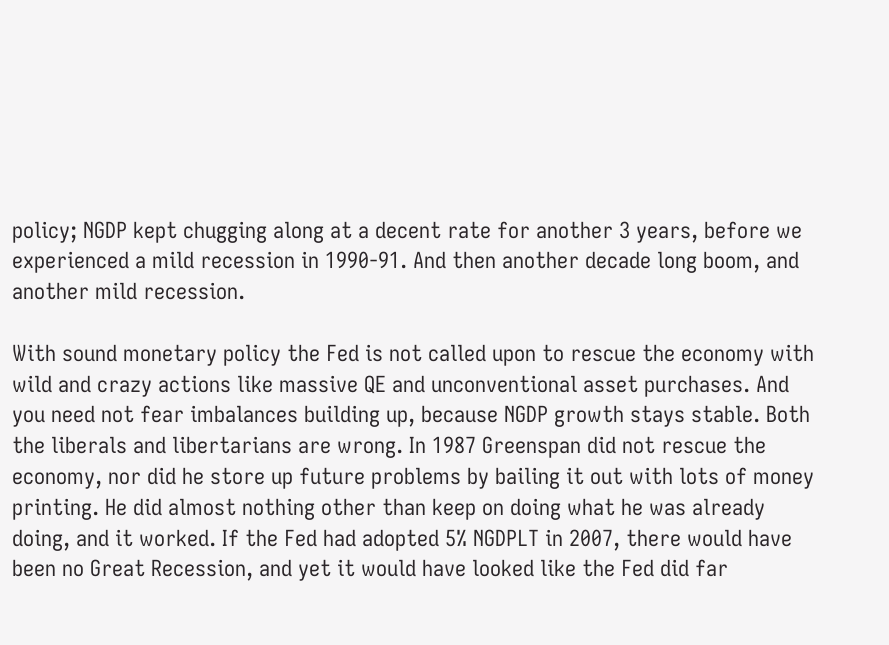policy; NGDP kept chugging along at a decent rate for another 3 years, before we experienced a mild recession in 1990-91. And then another decade long boom, and another mild recession.

With sound monetary policy the Fed is not called upon to rescue the economy with wild and crazy actions like massive QE and unconventional asset purchases. And you need not fear imbalances building up, because NGDP growth stays stable. Both the liberals and libertarians are wrong. In 1987 Greenspan did not rescue the economy, nor did he store up future problems by bailing it out with lots of money printing. He did almost nothing other than keep on doing what he was already doing, and it worked. If the Fed had adopted 5% NGDPLT in 2007, there would have been no Great Recession, and yet it would have looked like the Fed did far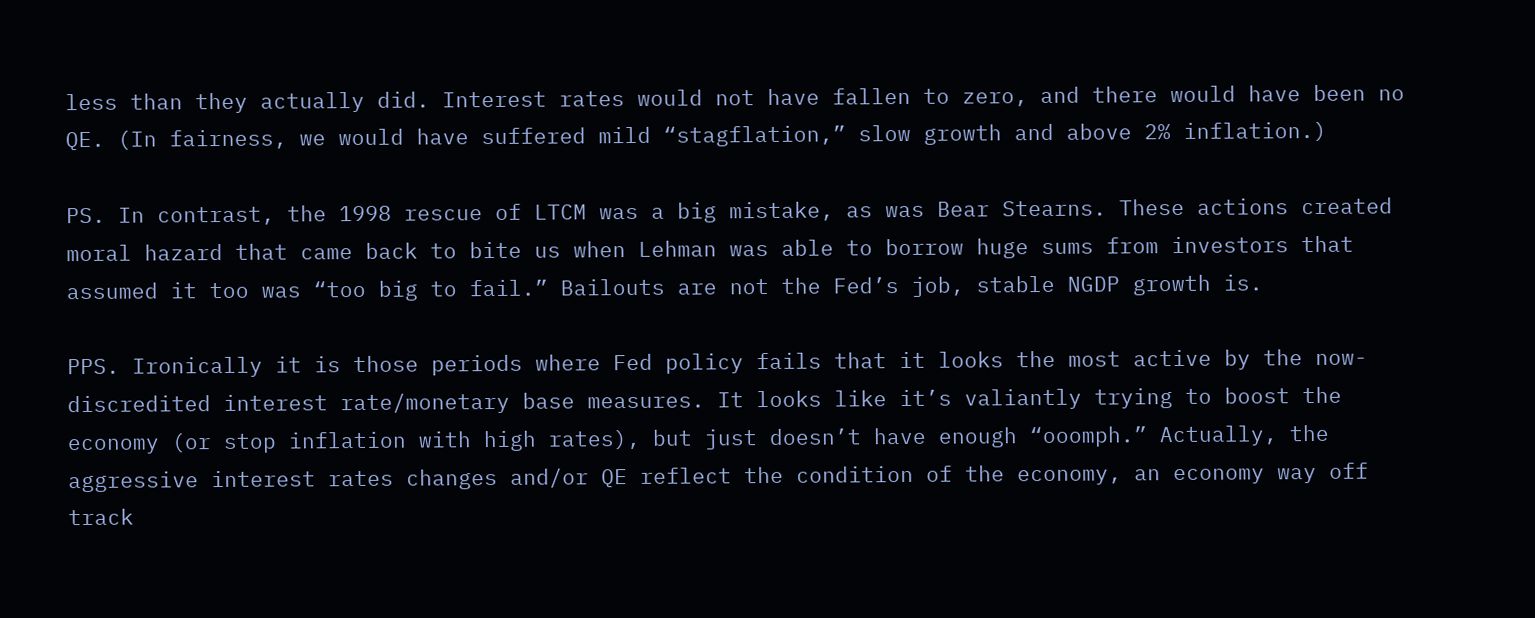less than they actually did. Interest rates would not have fallen to zero, and there would have been no QE. (In fairness, we would have suffered mild “stagflation,” slow growth and above 2% inflation.)

PS. In contrast, the 1998 rescue of LTCM was a big mistake, as was Bear Stearns. These actions created moral hazard that came back to bite us when Lehman was able to borrow huge sums from investors that assumed it too was “too big to fail.” Bailouts are not the Fed’s job, stable NGDP growth is.

PPS. Ironically it is those periods where Fed policy fails that it looks the most active by the now-discredited interest rate/monetary base measures. It looks like it’s valiantly trying to boost the economy (or stop inflation with high rates), but just doesn’t have enough “ooomph.” Actually, the aggressive interest rates changes and/or QE reflect the condition of the economy, an economy way off track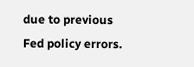due to previous Fed policy errors.